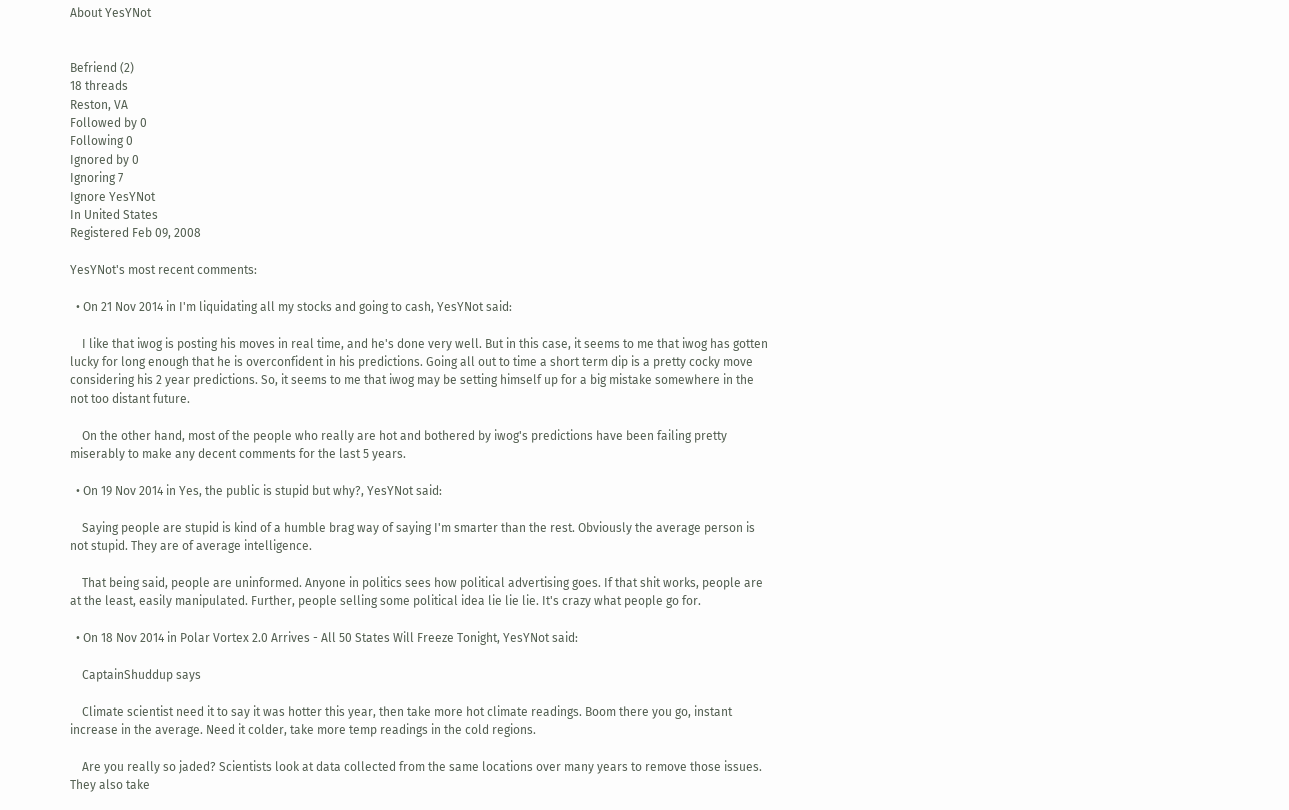About YesYNot


Befriend (2)
18 threads
Reston, VA
Followed by 0
Following 0
Ignored by 0
Ignoring 7
Ignore YesYNot
In United States
Registered Feb 09, 2008

YesYNot's most recent comments:

  • On 21 Nov 2014 in I'm liquidating all my stocks and going to cash, YesYNot said:

    I like that iwog is posting his moves in real time, and he's done very well. But in this case, it seems to me that iwog has gotten lucky for long enough that he is overconfident in his predictions. Going all out to time a short term dip is a pretty cocky move considering his 2 year predictions. So, it seems to me that iwog may be setting himself up for a big mistake somewhere in the not too distant future.

    On the other hand, most of the people who really are hot and bothered by iwog's predictions have been failing pretty miserably to make any decent comments for the last 5 years.

  • On 19 Nov 2014 in Yes, the public is stupid but why?, YesYNot said:

    Saying people are stupid is kind of a humble brag way of saying I'm smarter than the rest. Obviously the average person is not stupid. They are of average intelligence.

    That being said, people are uninformed. Anyone in politics sees how political advertising goes. If that shit works, people are at the least, easily manipulated. Further, people selling some political idea lie lie lie. It's crazy what people go for.

  • On 18 Nov 2014 in Polar Vortex 2.0 Arrives - All 50 States Will Freeze Tonight, YesYNot said:

    CaptainShuddup says

    Climate scientist need it to say it was hotter this year, then take more hot climate readings. Boom there you go, instant increase in the average. Need it colder, take more temp readings in the cold regions.

    Are you really so jaded? Scientists look at data collected from the same locations over many years to remove those issues. They also take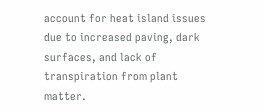account for heat island issues due to increased paving, dark surfaces, and lack of transpiration from plant matter.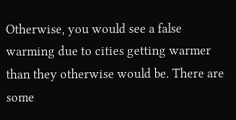Otherwise, you would see a false warming due to cities getting warmer than they otherwise would be. There are some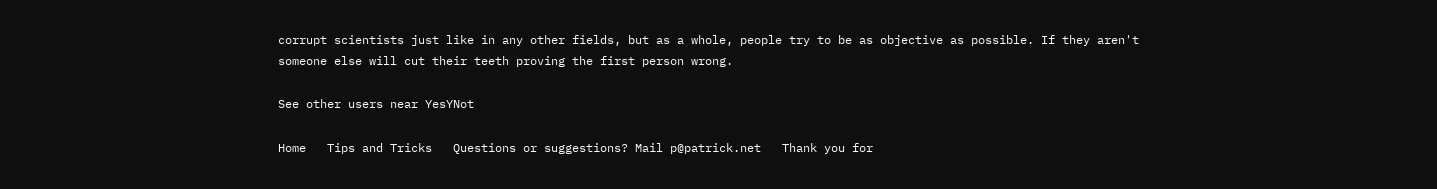corrupt scientists just like in any other fields, but as a whole, people try to be as objective as possible. If they aren't someone else will cut their teeth proving the first person wrong.

See other users near YesYNot

Home   Tips and Tricks   Questions or suggestions? Mail p@patrick.net   Thank you for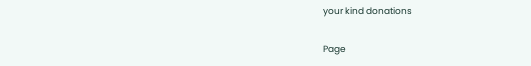your kind donations

Page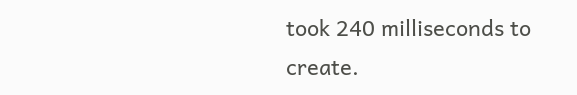took 240 milliseconds to create.